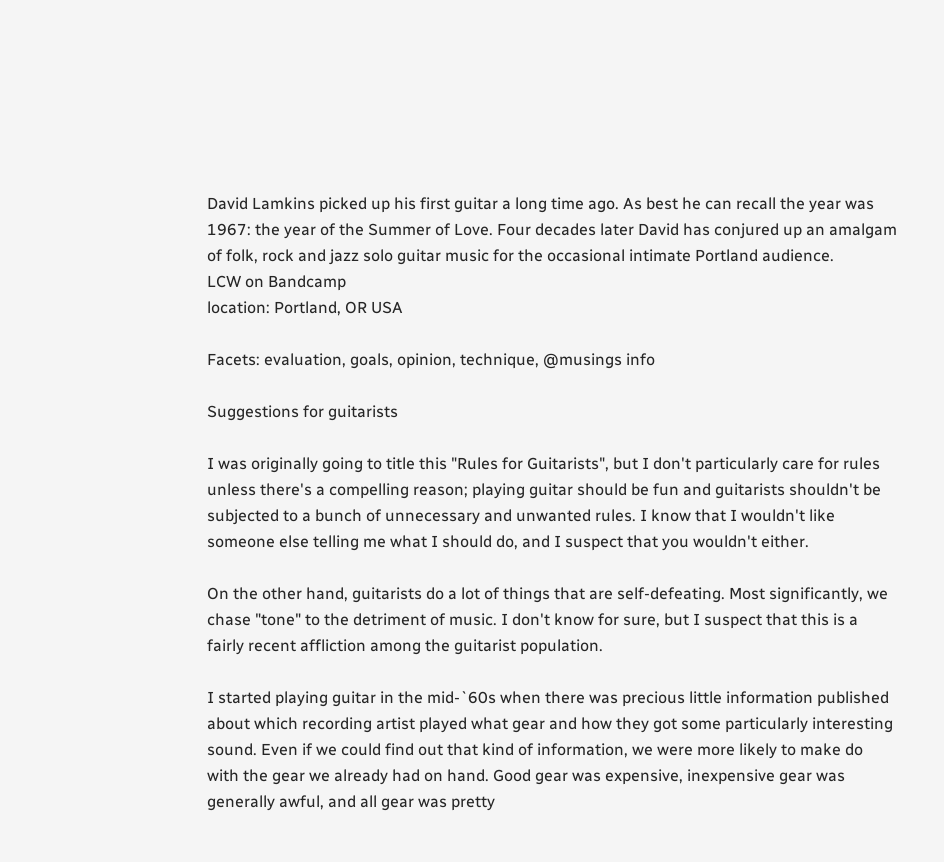David Lamkins picked up his first guitar a long time ago. As best he can recall the year was 1967: the year of the Summer of Love. Four decades later David has conjured up an amalgam of folk, rock and jazz solo guitar music for the occasional intimate Portland audience.
LCW on Bandcamp
location: Portland, OR USA

Facets: evaluation, goals, opinion, technique, @musings info

Suggestions for guitarists

I was originally going to title this "Rules for Guitarists", but I don't particularly care for rules unless there's a compelling reason; playing guitar should be fun and guitarists shouldn't be subjected to a bunch of unnecessary and unwanted rules. I know that I wouldn't like someone else telling me what I should do, and I suspect that you wouldn't either.

On the other hand, guitarists do a lot of things that are self-defeating. Most significantly, we chase "tone" to the detriment of music. I don't know for sure, but I suspect that this is a fairly recent affliction among the guitarist population.

I started playing guitar in the mid-`60s when there was precious little information published about which recording artist played what gear and how they got some particularly interesting sound. Even if we could find out that kind of information, we were more likely to make do with the gear we already had on hand. Good gear was expensive, inexpensive gear was generally awful, and all gear was pretty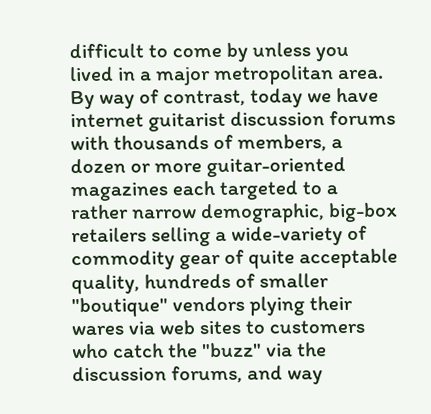difficult to come by unless you lived in a major metropolitan area. By way of contrast, today we have internet guitarist discussion forums with thousands of members, a dozen or more guitar-oriented magazines each targeted to a rather narrow demographic, big-box retailers selling a wide-variety of commodity gear of quite acceptable quality, hundreds of smaller "boutique" vendors plying their wares via web sites to customers who catch the "buzz" via the discussion forums, and way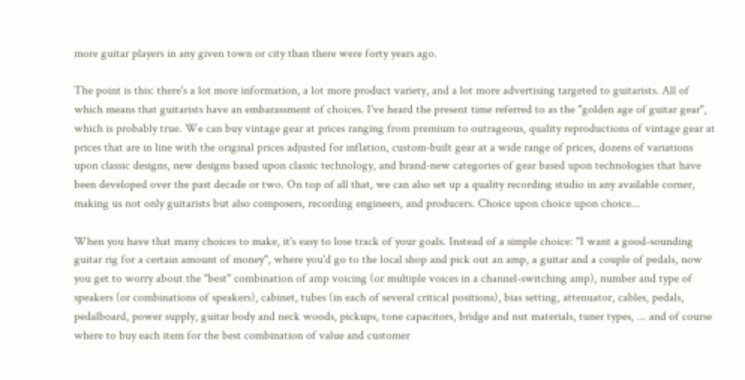more guitar players in any given town or city than there were forty years ago.

The point is this: there's a lot more information, a lot more product variety, and a lot more advertising targeted to guitarists. All of which means that guitarists have an embarassment of choices. I've heard the present time referred to as the "golden age of guitar gear", which is probably true. We can buy vintage gear at prices ranging from premium to outrageous, quality reproductions of vintage gear at prices that are in line with the original prices adjusted for inflation, custom-built gear at a wide range of prices, dozens of variations upon classic designs, new designs based upon classic technology, and brand-new categories of gear based upon technologies that have been developed over the past decade or two. On top of all that, we can also set up a quality recording studio in any available corner, making us not only guitarists but also composers, recording engineers, and producers. Choice upon choice upon choice...

When you have that many choices to make, it's easy to lose track of your goals. Instead of a simple choice: "I want a good-sounding guitar rig for a certain amount of money", where you'd go to the local shop and pick out an amp, a guitar and a couple of pedals, now you get to worry about the "best" combination of amp voicing (or multiple voices in a channel-switching amp), number and type of speakers (or combinations of speakers), cabinet, tubes (in each of several critical positions), bias setting, attenuator, cables, pedals, pedalboard, power supply, guitar body and neck woods, pickups, tone capacitors, bridge and nut materials, tuner types, ... and of course where to buy each item for the best combination of value and customer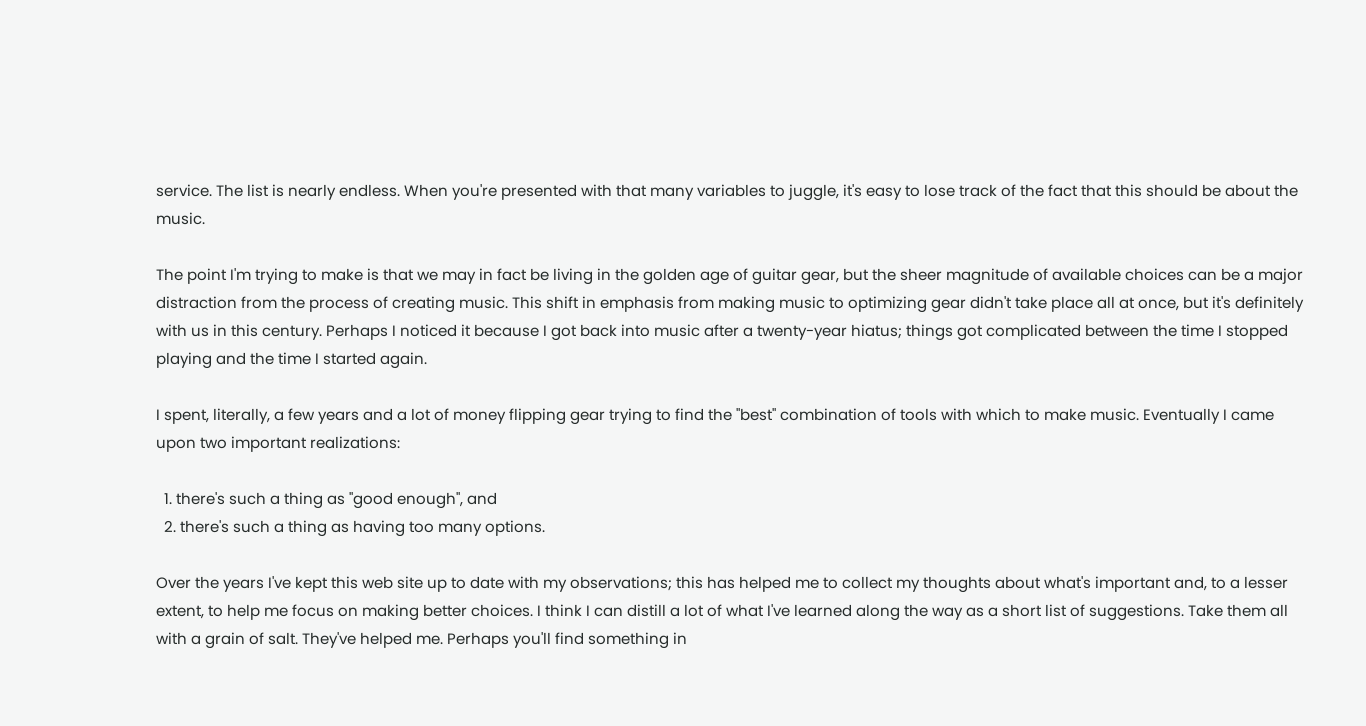service. The list is nearly endless. When you're presented with that many variables to juggle, it's easy to lose track of the fact that this should be about the music.

The point I'm trying to make is that we may in fact be living in the golden age of guitar gear, but the sheer magnitude of available choices can be a major distraction from the process of creating music. This shift in emphasis from making music to optimizing gear didn't take place all at once, but it's definitely with us in this century. Perhaps I noticed it because I got back into music after a twenty-year hiatus; things got complicated between the time I stopped playing and the time I started again.

I spent, literally, a few years and a lot of money flipping gear trying to find the "best" combination of tools with which to make music. Eventually I came upon two important realizations:

  1. there's such a thing as "good enough", and
  2. there's such a thing as having too many options.

Over the years I've kept this web site up to date with my observations; this has helped me to collect my thoughts about what's important and, to a lesser extent, to help me focus on making better choices. I think I can distill a lot of what I've learned along the way as a short list of suggestions. Take them all with a grain of salt. They've helped me. Perhaps you'll find something in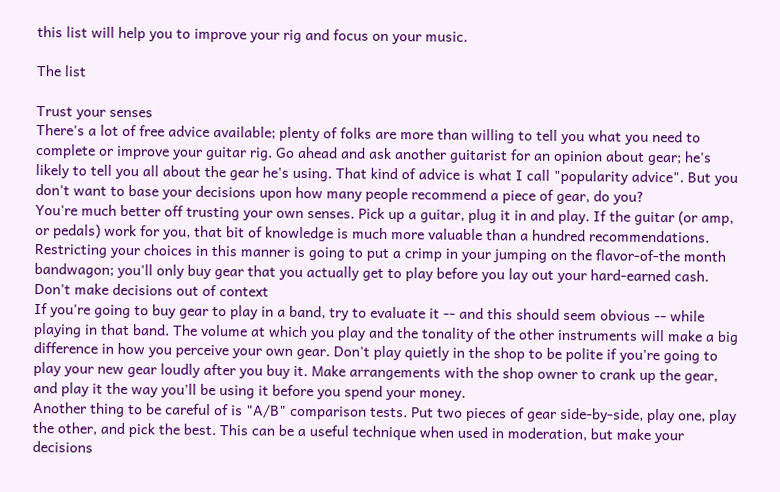this list will help you to improve your rig and focus on your music.

The list

Trust your senses
There's a lot of free advice available; plenty of folks are more than willing to tell you what you need to complete or improve your guitar rig. Go ahead and ask another guitarist for an opinion about gear; he's likely to tell you all about the gear he's using. That kind of advice is what I call "popularity advice". But you don't want to base your decisions upon how many people recommend a piece of gear, do you?
You're much better off trusting your own senses. Pick up a guitar, plug it in and play. If the guitar (or amp, or pedals) work for you, that bit of knowledge is much more valuable than a hundred recommendations. Restricting your choices in this manner is going to put a crimp in your jumping on the flavor-of-the month bandwagon; you'll only buy gear that you actually get to play before you lay out your hard-earned cash.
Don't make decisions out of context
If you're going to buy gear to play in a band, try to evaluate it -- and this should seem obvious -- while playing in that band. The volume at which you play and the tonality of the other instruments will make a big difference in how you perceive your own gear. Don't play quietly in the shop to be polite if you're going to play your new gear loudly after you buy it. Make arrangements with the shop owner to crank up the gear, and play it the way you'll be using it before you spend your money.
Another thing to be careful of is "A/B" comparison tests. Put two pieces of gear side-by-side, play one, play the other, and pick the best. This can be a useful technique when used in moderation, but make your decisions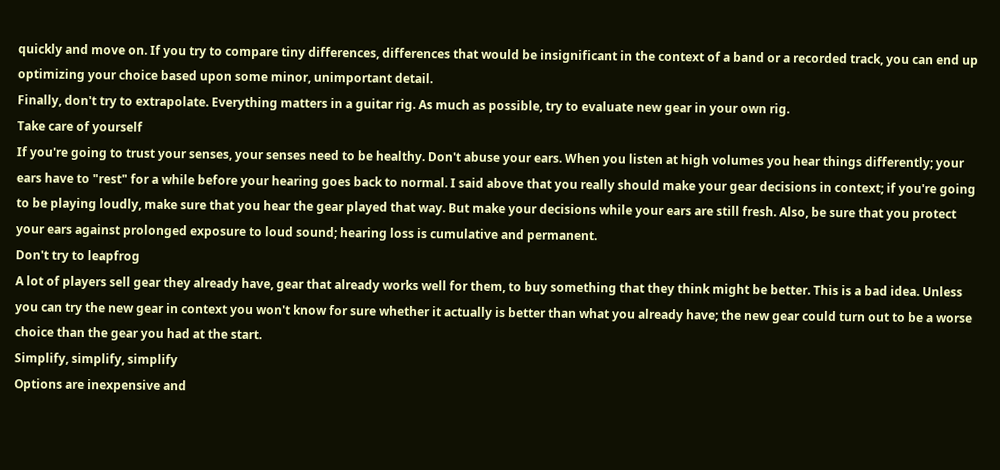quickly and move on. If you try to compare tiny differences, differences that would be insignificant in the context of a band or a recorded track, you can end up optimizing your choice based upon some minor, unimportant detail.
Finally, don't try to extrapolate. Everything matters in a guitar rig. As much as possible, try to evaluate new gear in your own rig.
Take care of yourself
If you're going to trust your senses, your senses need to be healthy. Don't abuse your ears. When you listen at high volumes you hear things differently; your ears have to "rest" for a while before your hearing goes back to normal. I said above that you really should make your gear decisions in context; if you're going to be playing loudly, make sure that you hear the gear played that way. But make your decisions while your ears are still fresh. Also, be sure that you protect your ears against prolonged exposure to loud sound; hearing loss is cumulative and permanent.
Don't try to leapfrog
A lot of players sell gear they already have, gear that already works well for them, to buy something that they think might be better. This is a bad idea. Unless you can try the new gear in context you won't know for sure whether it actually is better than what you already have; the new gear could turn out to be a worse choice than the gear you had at the start.
Simplify, simplify, simplify
Options are inexpensive and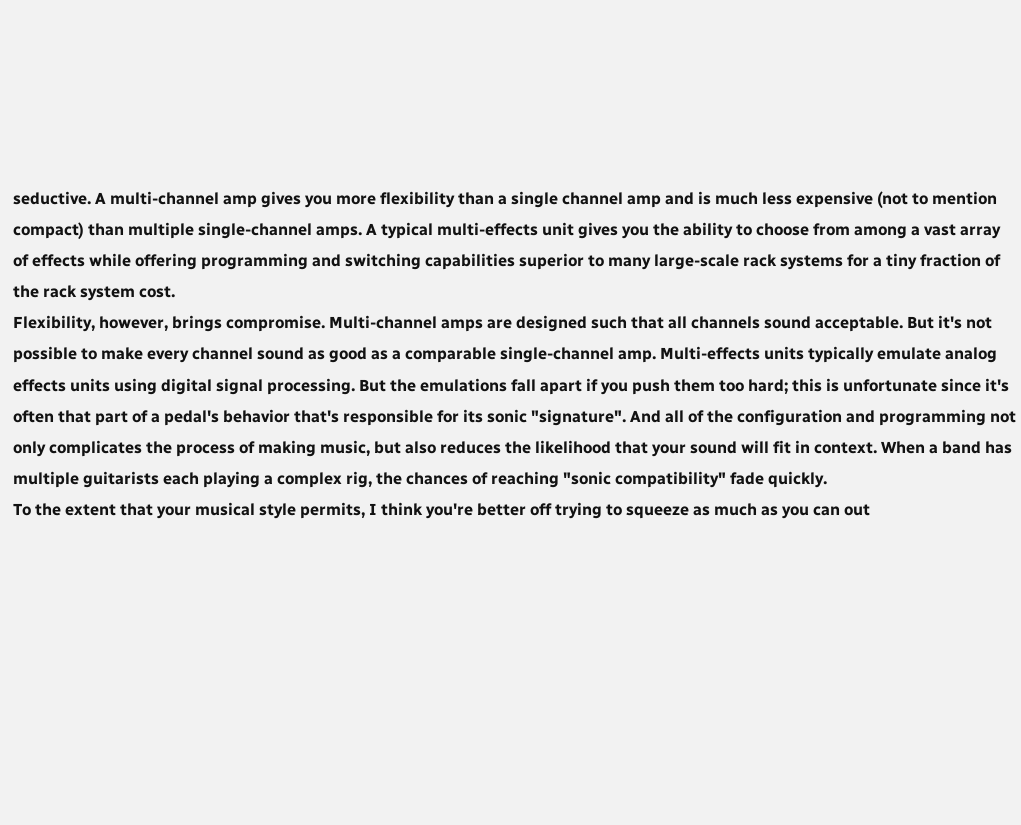seductive. A multi-channel amp gives you more flexibility than a single channel amp and is much less expensive (not to mention compact) than multiple single-channel amps. A typical multi-effects unit gives you the ability to choose from among a vast array of effects while offering programming and switching capabilities superior to many large-scale rack systems for a tiny fraction of the rack system cost.
Flexibility, however, brings compromise. Multi-channel amps are designed such that all channels sound acceptable. But it's not possible to make every channel sound as good as a comparable single-channel amp. Multi-effects units typically emulate analog effects units using digital signal processing. But the emulations fall apart if you push them too hard; this is unfortunate since it's often that part of a pedal's behavior that's responsible for its sonic "signature". And all of the configuration and programming not only complicates the process of making music, but also reduces the likelihood that your sound will fit in context. When a band has multiple guitarists each playing a complex rig, the chances of reaching "sonic compatibility" fade quickly.
To the extent that your musical style permits, I think you're better off trying to squeeze as much as you can out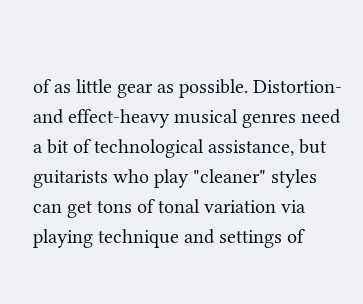of as little gear as possible. Distortion- and effect-heavy musical genres need a bit of technological assistance, but guitarists who play "cleaner" styles can get tons of tonal variation via playing technique and settings of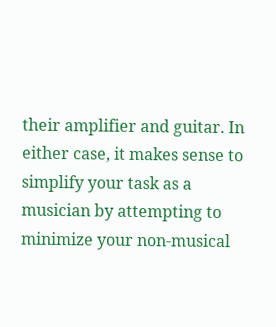their amplifier and guitar. In either case, it makes sense to simplify your task as a musician by attempting to minimize your non-musical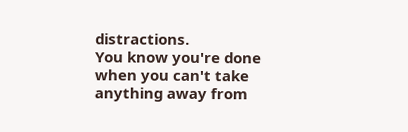distractions.
You know you're done when you can't take anything away from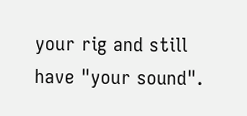your rig and still have "your sound".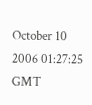October 10 2006 01:27:25 GMT